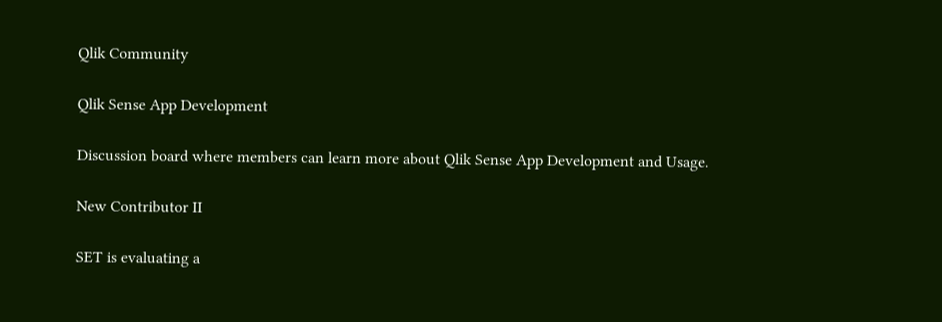Qlik Community

Qlik Sense App Development

Discussion board where members can learn more about Qlik Sense App Development and Usage.

New Contributor II

SET is evaluating a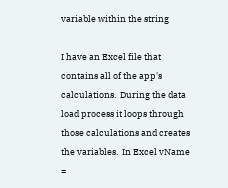variable within the string

I have an Excel file that contains all of the app's calculations.  During the data load process it loops through those calculations and creates the variables.  In Excel vName =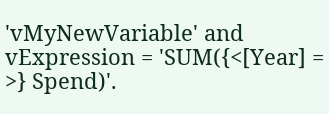'vMyNewVariable' and vExpression = 'SUM({<[Year] = >} Spend)'.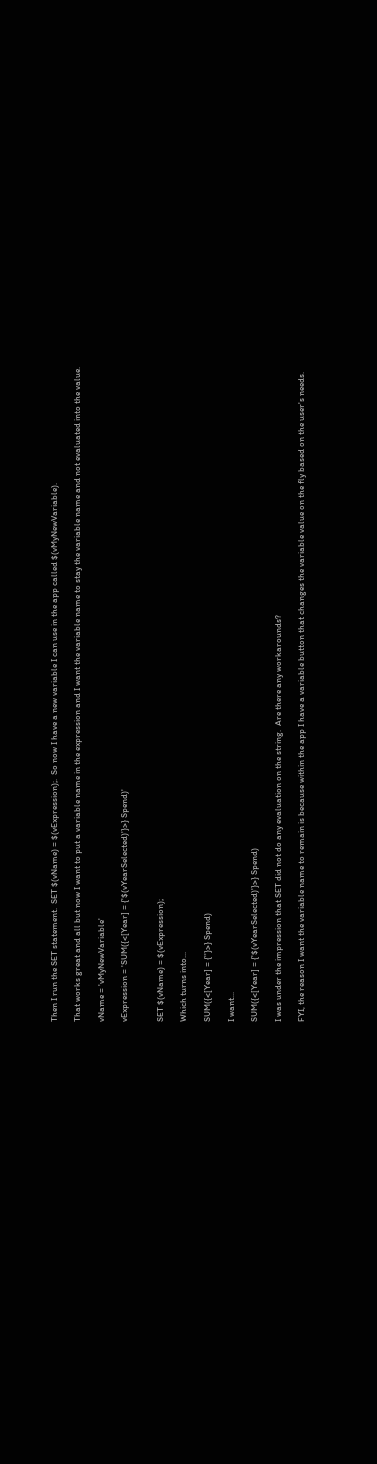Then I run the SET statement.  SET $(vName) = $(vExpression);.  So now I have a new variable I can use in the app called $(vMyNewVariable).

That works great and all but now I want to put a variable name in the expression and I want the variable name to stay the variable name and not evaluated into the value.

vName = 'vMyNewVariable'

vExpression = 'SUM({<[Year] = {'$(vYearSelected)'}>} Spend)'


SET $(vName) = $(vExpression);

Which turns into...

SUM({<[Year] = {''}>} Spend)

I want...

SUM({<[Year] = {'$(vYearSelected)'}>} Spend)

I was under the impression that SET did not do any evaluation on the string.  Are there any workarounds?

FYI, the reason I want the variable name to remain is because within the app I have a variable button that changes the variable value on the fly based on the user's needs.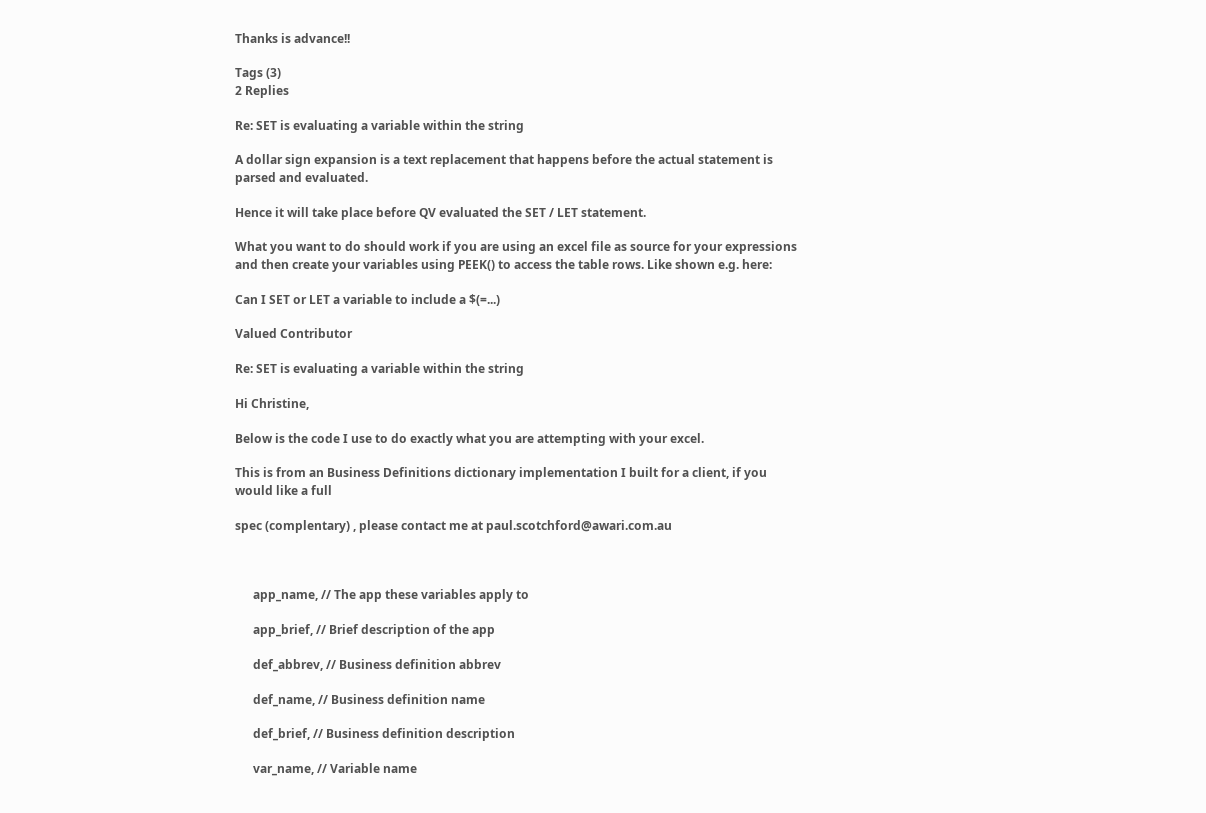Thanks is advance!!

Tags (3)
2 Replies

Re: SET is evaluating a variable within the string

A dollar sign expansion is a text replacement that happens before the actual statement is parsed and evaluated.

Hence it will take place before QV evaluated the SET / LET statement.

What you want to do should work if you are using an excel file as source for your expressions and then create your variables using PEEK() to access the table rows. Like shown e.g. here:

Can I SET or LET a variable to include a $(=...)

Valued Contributor

Re: SET is evaluating a variable within the string

Hi Christine,

Below is the code I use to do exactly what you are attempting with your excel.

This is from an Business Definitions dictionary implementation I built for a client, if you would like a full

spec (complentary) , please contact me at paul.scotchford@awari.com.au



      app_name, // The app these variables apply to

      app_brief, // Brief description of the app

      def_abbrev, // Business definition abbrev

      def_name, // Business definition name

      def_brief, // Business definition description

      var_name, // Variable name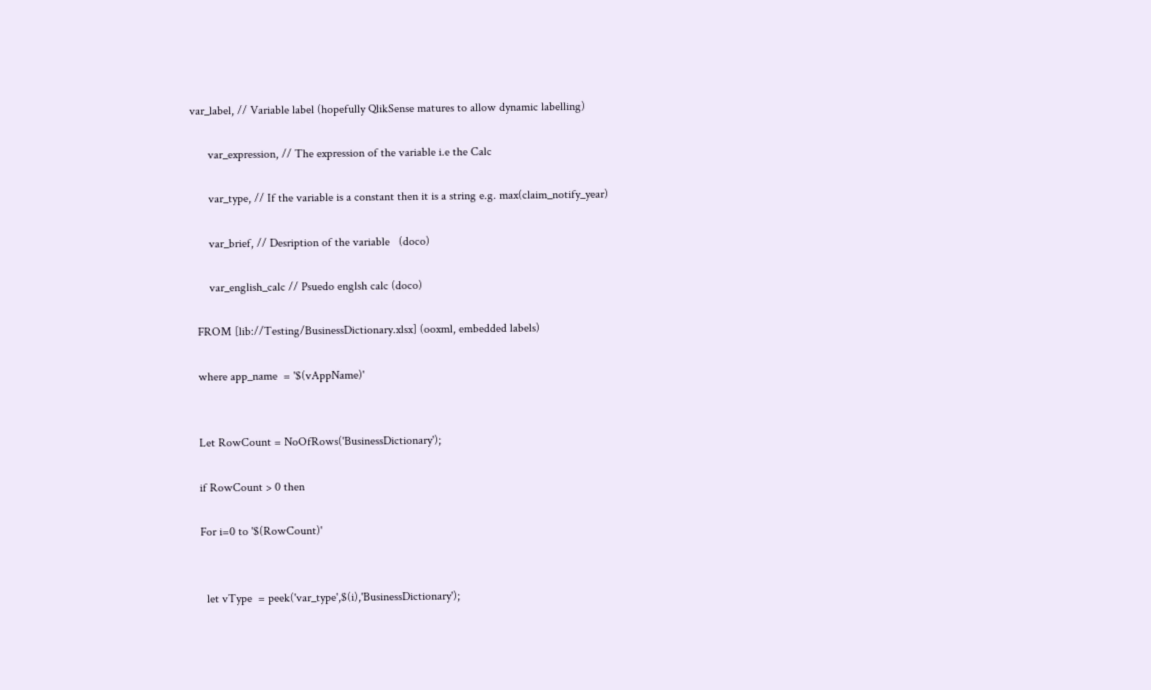var_label, // Variable label (hopefully QlikSense matures to allow dynamic labelling)

      var_expression, // The expression of the variable i.e the Calc

      var_type, // If the variable is a constant then it is a string e.g. max(claim_notify_year)

      var_brief, // Desription of the variable   (doco)

      var_english_calc // Psuedo englsh calc (doco)

  FROM [lib://Testing/BusinessDictionary.xlsx] (ooxml, embedded labels)

  where app_name  = '$(vAppName)'


  Let RowCount = NoOfRows('BusinessDictionary');

  if RowCount > 0 then

  For i=0 to '$(RowCount)'


    let vType  = peek('var_type',$(i),'BusinessDictionary');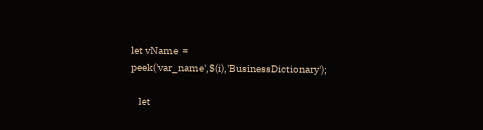let vName  = peek('var_name',$(i),'BusinessDictionary');

    let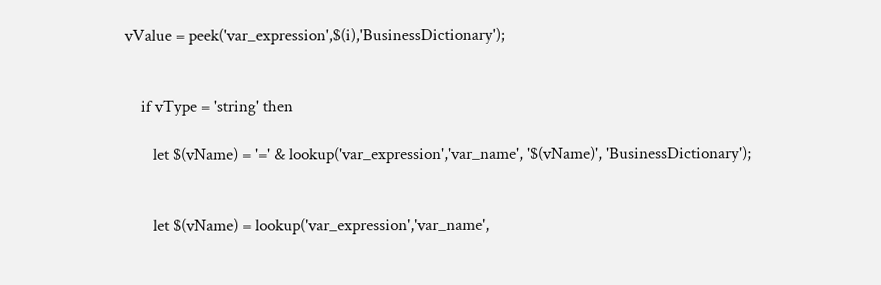vValue = peek('var_expression',$(i),'BusinessDictionary');


    if vType = 'string' then

       let $(vName) = '=' & lookup('var_expression','var_name', '$(vName)', 'BusinessDictionary');


       let $(vName) = lookup('var_expression','var_name',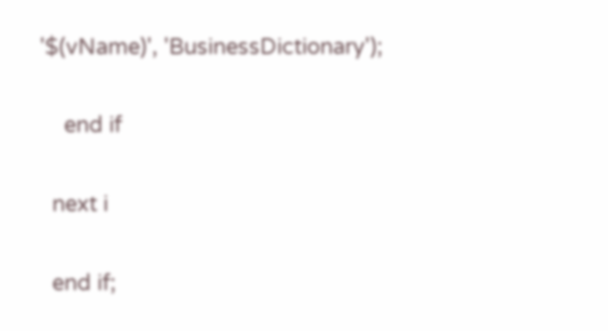'$(vName)', 'BusinessDictionary');

    end if

  next i

  end if;